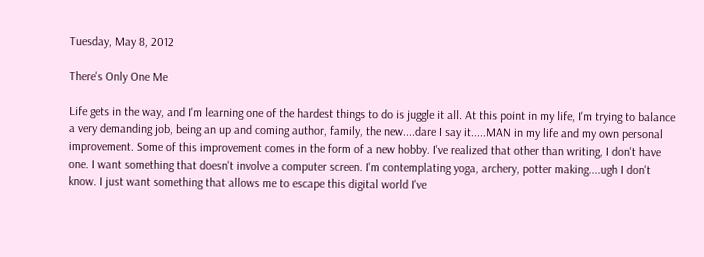Tuesday, May 8, 2012

There's Only One Me

Life gets in the way, and I'm learning one of the hardest things to do is juggle it all. At this point in my life, I'm trying to balance a very demanding job, being an up and coming author, family, the new....dare I say it.....MAN in my life and my own personal improvement. Some of this improvement comes in the form of a new hobby. I've realized that other than writing, I don't have one. I want something that doesn't involve a computer screen. I'm contemplating yoga, archery, potter making....ugh I don't know. I just want something that allows me to escape this digital world I've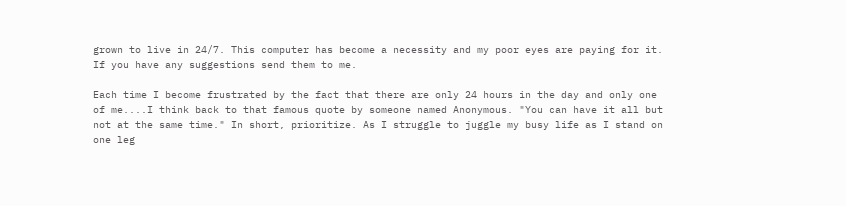grown to live in 24/7. This computer has become a necessity and my poor eyes are paying for it. If you have any suggestions send them to me.

Each time I become frustrated by the fact that there are only 24 hours in the day and only one of me....I think back to that famous quote by someone named Anonymous. "You can have it all but not at the same time." In short, prioritize. As I struggle to juggle my busy life as I stand on one leg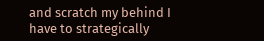and scratch my behind I have to strategically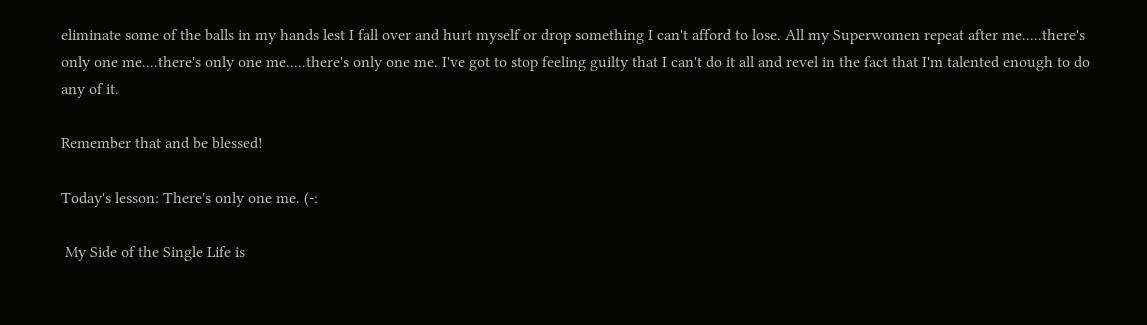eliminate some of the balls in my hands lest I fall over and hurt myself or drop something I can't afford to lose. All my Superwomen repeat after me.....there's only one me....there's only one me.....there's only one me. I've got to stop feeling guilty that I can't do it all and revel in the fact that I'm talented enough to do any of it.

Remember that and be blessed!

Today's lesson: There's only one me. (-:

 My Side of the Single Life is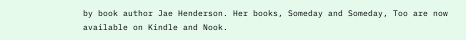by book author Jae Henderson. Her books, Someday and Someday, Too are now available on Kindle and Nook.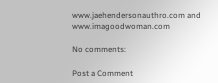www.jaehendersonauthro.com and www.imagoodwoman.com

No comments:

Post a Comment